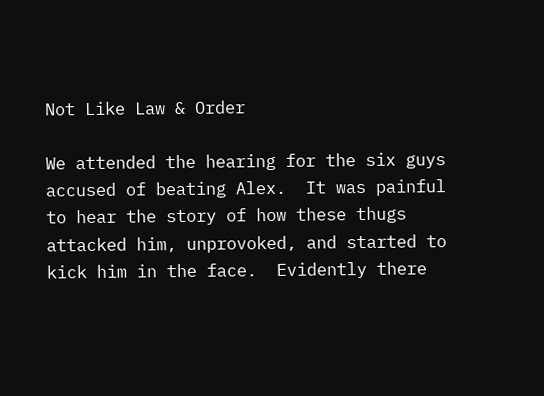Not Like Law & Order

We attended the hearing for the six guys accused of beating Alex.  It was painful to hear the story of how these thugs attacked him, unprovoked, and started to kick him in the face.  Evidently there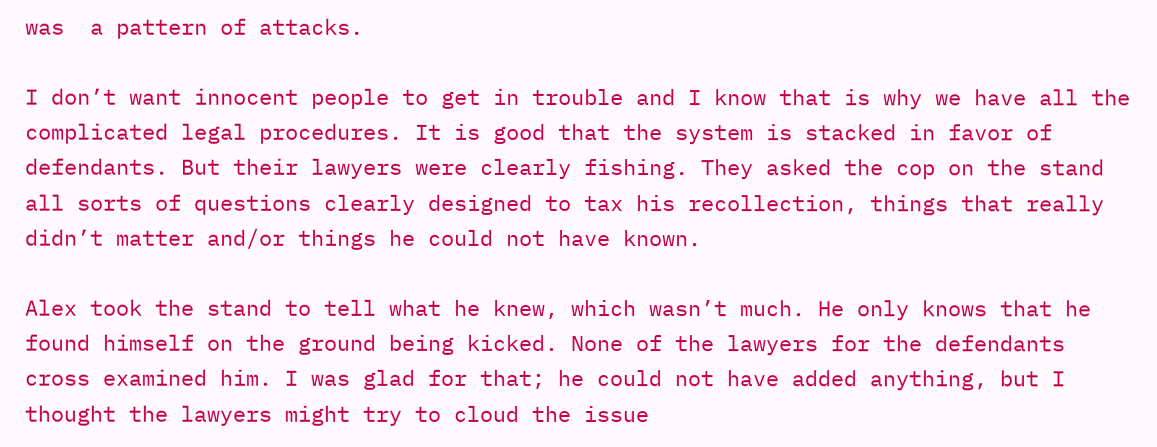was  a pattern of attacks.

I don’t want innocent people to get in trouble and I know that is why we have all the complicated legal procedures. It is good that the system is stacked in favor of defendants. But their lawyers were clearly fishing. They asked the cop on the stand all sorts of questions clearly designed to tax his recollection, things that really didn’t matter and/or things he could not have known.

Alex took the stand to tell what he knew, which wasn’t much. He only knows that he found himself on the ground being kicked. None of the lawyers for the defendants cross examined him. I was glad for that; he could not have added anything, but I thought the lawyers might try to cloud the issue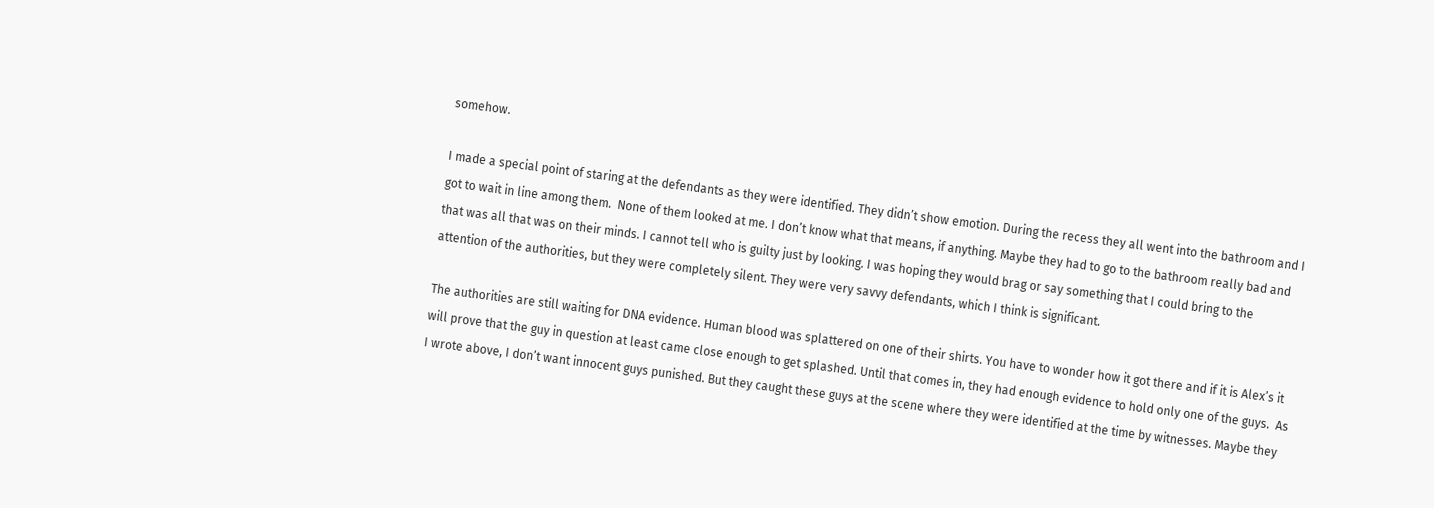somehow.

I made a special point of staring at the defendants as they were identified. They didn’t show emotion. During the recess they all went into the bathroom and I got to wait in line among them.  None of them looked at me. I don’t know what that means, if anything. Maybe they had to go to the bathroom really bad and that was all that was on their minds. I cannot tell who is guilty just by looking. I was hoping they would brag or say something that I could bring to the attention of the authorities, but they were completely silent. They were very savvy defendants, which I think is significant.

The authorities are still waiting for DNA evidence. Human blood was splattered on one of their shirts. You have to wonder how it got there and if it is Alex’s it will prove that the guy in question at least came close enough to get splashed. Until that comes in, they had enough evidence to hold only one of the guys.  As I wrote above, I don’t want innocent guys punished. But they caught these guys at the scene where they were identified at the time by witnesses. Maybe they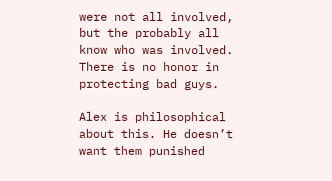were not all involved, but the probably all know who was involved. There is no honor in protecting bad guys.

Alex is philosophical about this. He doesn’t want them punished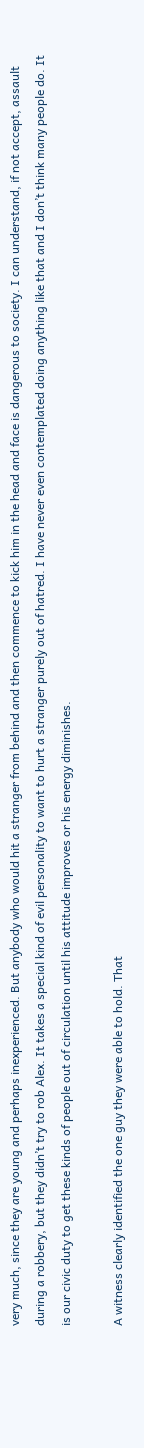very much, since they are young and perhaps inexperienced. But anybody who would hit a stranger from behind and then commence to kick him in the head and face is dangerous to society. I can understand, if not accept, assault during a robbery, but they didn’t try to rob Alex. It takes a special kind of evil personality to want to hurt a stranger purely out of hatred. I have never even contemplated doing anything like that and I don’t think many people do. It is our civic duty to get these kinds of people out of circulation until his attitude improves or his energy diminishes.

A witness clearly identified the one guy they were able to hold. That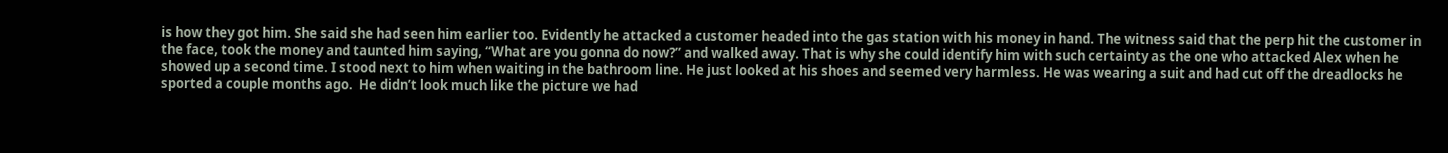is how they got him. She said she had seen him earlier too. Evidently he attacked a customer headed into the gas station with his money in hand. The witness said that the perp hit the customer in the face, took the money and taunted him saying, “What are you gonna do now?” and walked away. That is why she could identify him with such certainty as the one who attacked Alex when he showed up a second time. I stood next to him when waiting in the bathroom line. He just looked at his shoes and seemed very harmless. He was wearing a suit and had cut off the dreadlocks he sported a couple months ago.  He didn’t look much like the picture we had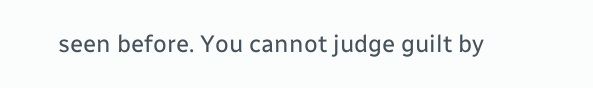seen before. You cannot judge guilt by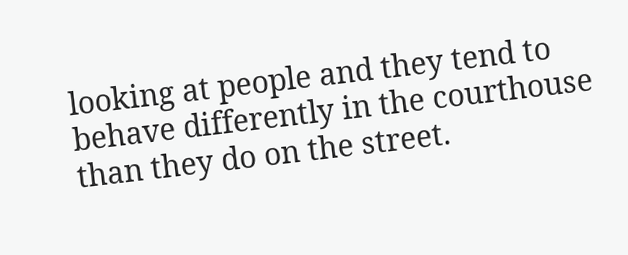looking at people and they tend to behave differently in the courthouse than they do on the street.